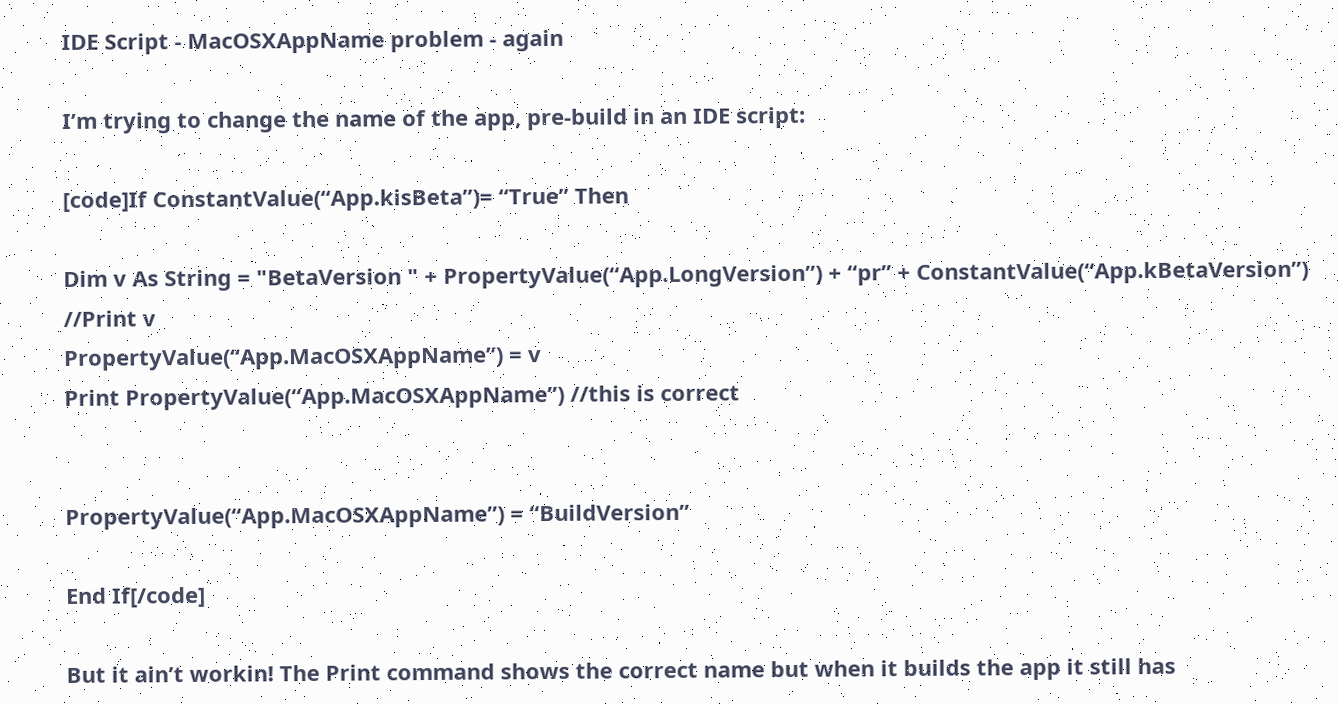IDE Script - MacOSXAppName problem - again

I’m trying to change the name of the app, pre-build in an IDE script:

[code]If ConstantValue(“App.kisBeta”)= “True” Then

Dim v As String = "BetaVersion " + PropertyValue(“App.LongVersion”) + “pr” + ConstantValue(“App.kBetaVersion”)
//Print v
PropertyValue(“App.MacOSXAppName”) = v
Print PropertyValue(“App.MacOSXAppName”) //this is correct


PropertyValue(“App.MacOSXAppName”) = “BuildVersion”

End If[/code]

But it ain’t workin! The Print command shows the correct name but when it builds the app it still has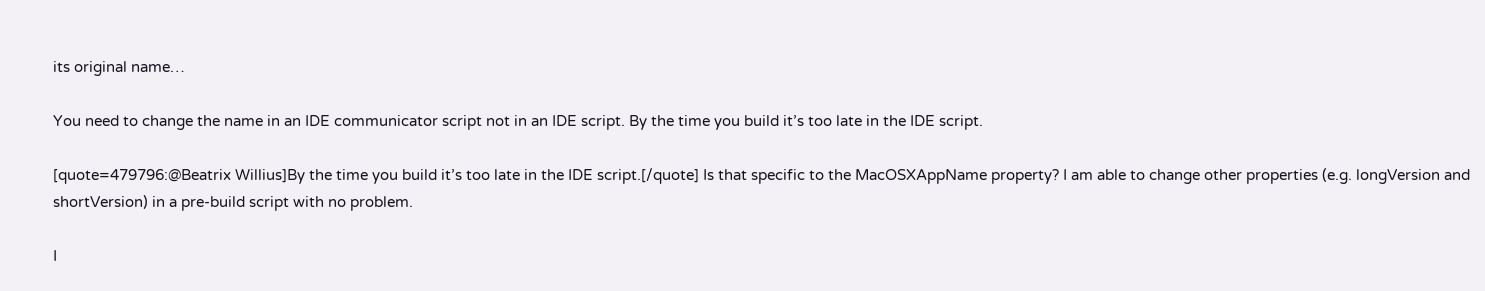its original name…

You need to change the name in an IDE communicator script not in an IDE script. By the time you build it’s too late in the IDE script.

[quote=479796:@Beatrix Willius]By the time you build it’s too late in the IDE script.[/quote] Is that specific to the MacOSXAppName property? I am able to change other properties (e.g. longVersion and shortVersion) in a pre-build script with no problem.

I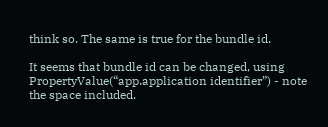think so. The same is true for the bundle id.

It seems that bundle id can be changed, using PropertyValue(“app.application identifier”) - note the space included.